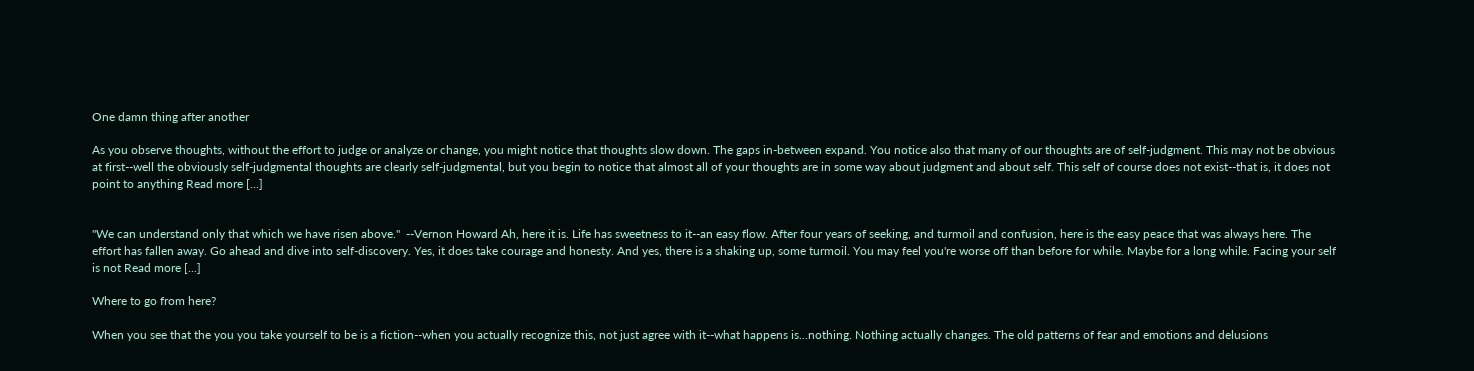One damn thing after another

As you observe thoughts, without the effort to judge or analyze or change, you might notice that thoughts slow down. The gaps in-between expand. You notice also that many of our thoughts are of self-judgment. This may not be obvious at first--well the obviously self-judgmental thoughts are clearly self-judgmental, but you begin to notice that almost all of your thoughts are in some way about judgment and about self. This self of course does not exist--that is, it does not point to anything Read more [...]


"We can understand only that which we have risen above."  --Vernon Howard Ah, here it is. Life has sweetness to it--an easy flow. After four years of seeking, and turmoil and confusion, here is the easy peace that was always here. The effort has fallen away. Go ahead and dive into self-discovery. Yes, it does take courage and honesty. And yes, there is a shaking up, some turmoil. You may feel you're worse off than before for while. Maybe for a long while. Facing your self is not Read more [...]

Where to go from here?

When you see that the you you take yourself to be is a fiction--when you actually recognize this, not just agree with it--what happens is...nothing. Nothing actually changes. The old patterns of fear and emotions and delusions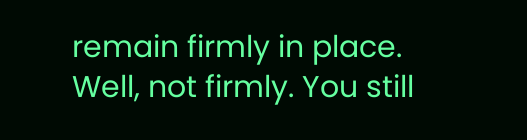remain firmly in place. Well, not firmly. You still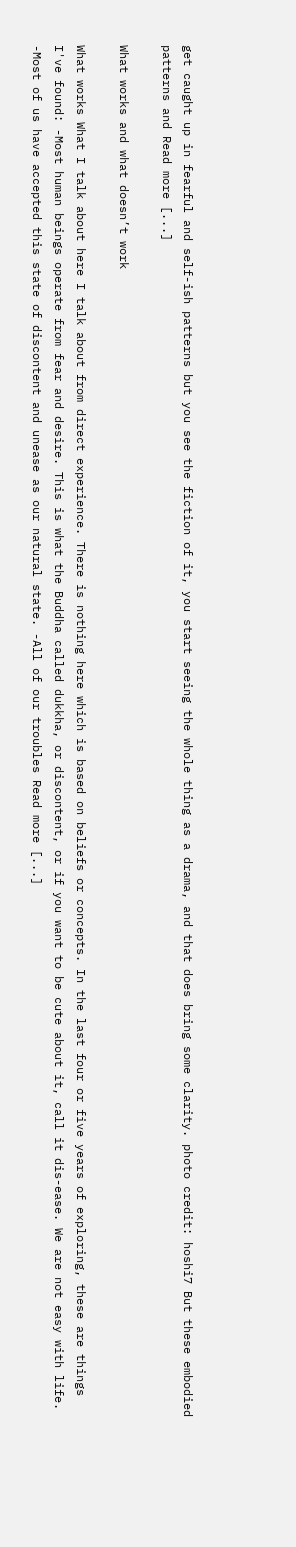get caught up in fearful and self-ish patterns but you see the fiction of it, you start seeing the whole thing as a drama, and that does bring some clarity. photo credit: hoshi7 But these embodied patterns and Read more [...]

What works and what doesn’t work

What works What I talk about here I talk about from direct experience. There is nothing here which is based on beliefs or concepts. In the last four or five years of exploring, these are things I've found: -Most human beings operate from fear and desire. This is what the Buddha called dukkha, or discontent, or if you want to be cute about it, call it dis-ease. We are not easy with life. -Most of us have accepted this state of discontent and unease as our natural state. -All of our troubles Read more [...]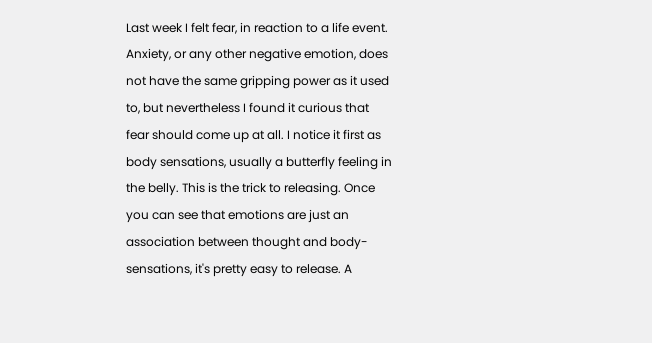Last week I felt fear, in reaction to a life event. Anxiety, or any other negative emotion, does not have the same gripping power as it used to, but nevertheless I found it curious that fear should come up at all. I notice it first as body sensations, usually a butterfly feeling in the belly. This is the trick to releasing. Once you can see that emotions are just an association between thought and body-sensations, it's pretty easy to release. A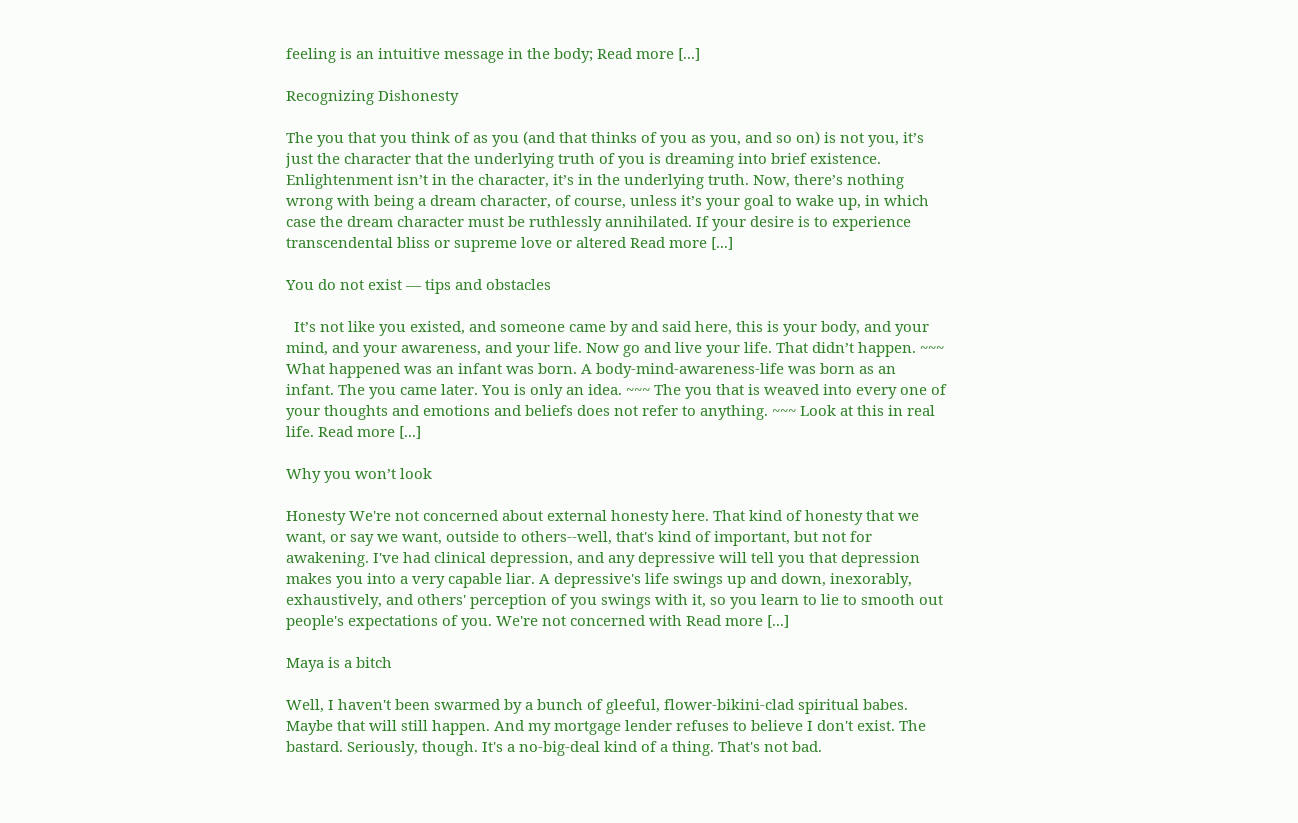feeling is an intuitive message in the body; Read more [...]

Recognizing Dishonesty

The you that you think of as you (and that thinks of you as you, and so on) is not you, it’s just the character that the underlying truth of you is dreaming into brief existence. Enlightenment isn’t in the character, it’s in the underlying truth. Now, there’s nothing wrong with being a dream character, of course, unless it’s your goal to wake up, in which case the dream character must be ruthlessly annihilated. If your desire is to experience transcendental bliss or supreme love or altered Read more [...]

You do not exist — tips and obstacles

  It’s not like you existed, and someone came by and said here, this is your body, and your mind, and your awareness, and your life. Now go and live your life. That didn’t happen. ~~~ What happened was an infant was born. A body-mind-awareness-life was born as an infant. The you came later. You is only an idea. ~~~ The you that is weaved into every one of your thoughts and emotions and beliefs does not refer to anything. ~~~ Look at this in real life. Read more [...]

Why you won’t look

Honesty We're not concerned about external honesty here. That kind of honesty that we want, or say we want, outside to others--well, that's kind of important, but not for awakening. I've had clinical depression, and any depressive will tell you that depression makes you into a very capable liar. A depressive's life swings up and down, inexorably, exhaustively, and others' perception of you swings with it, so you learn to lie to smooth out people's expectations of you. We're not concerned with Read more [...]

Maya is a bitch

Well, I haven't been swarmed by a bunch of gleeful, flower-bikini-clad spiritual babes. Maybe that will still happen. And my mortgage lender refuses to believe I don't exist. The bastard. Seriously, though. It's a no-big-deal kind of a thing. That's not bad.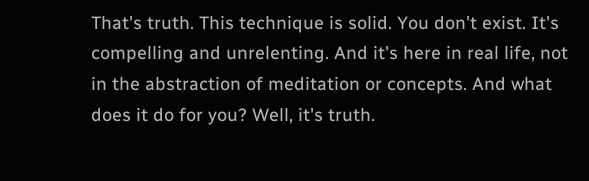That's truth. This technique is solid. You don't exist. It's compelling and unrelenting. And it's here in real life, not in the abstraction of meditation or concepts. And what does it do for you? Well, it's truth.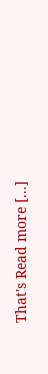That's Read more [...]